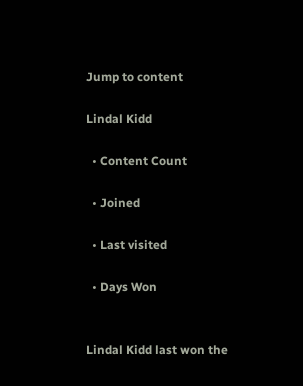Jump to content

Lindal Kidd

  • Content Count

  • Joined

  • Last visited

  • Days Won


Lindal Kidd last won the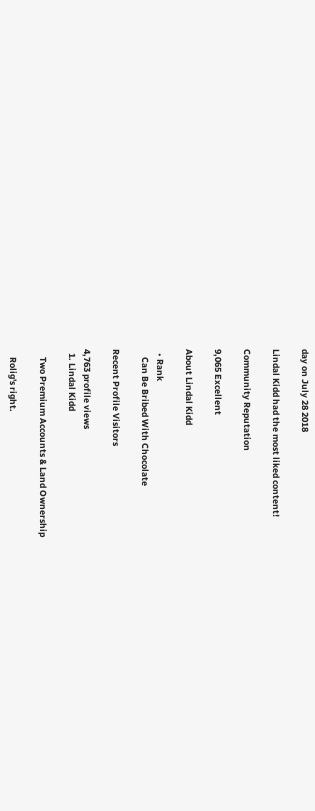day on July 28 2018

Lindal Kidd had the most liked content!

Community Reputation

9,065 Excellent

About Lindal Kidd

  • Rank
    Can Be Bribed With Chocolate

Recent Profile Visitors

4,763 profile views
  1. Lindal Kidd

    Two Premium Accounts & Land Ownership

    Rolig's right.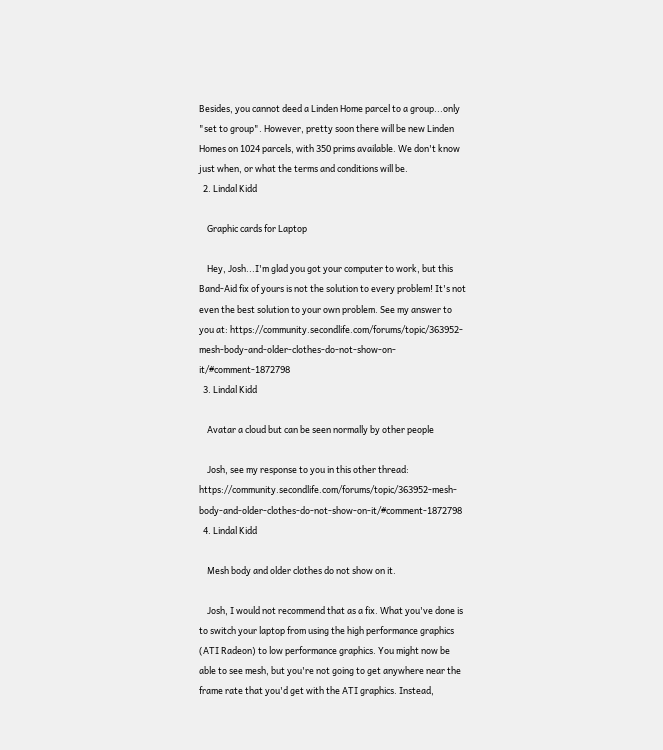Besides, you cannot deed a Linden Home parcel to a group...only "set to group". However, pretty soon there will be new Linden Homes on 1024 parcels, with 350 prims available. We don't know just when, or what the terms and conditions will be.
  2. Lindal Kidd

    Graphic cards for Laptop

    Hey, Josh...I'm glad you got your computer to work, but this Band-Aid fix of yours is not the solution to every problem! It's not even the best solution to your own problem. See my answer to you at: https://community.secondlife.com/forums/topic/363952-mesh-body-and-older-clothes-do-not-show-on-it/#comment-1872798
  3. Lindal Kidd

    Avatar a cloud but can be seen normally by other people

    Josh, see my response to you in this other thread: https://community.secondlife.com/forums/topic/363952-mesh-body-and-older-clothes-do-not-show-on-it/#comment-1872798
  4. Lindal Kidd

    Mesh body and older clothes do not show on it.

    Josh, I would not recommend that as a fix. What you've done is to switch your laptop from using the high performance graphics (ATI Radeon) to low performance graphics. You might now be able to see mesh, but you're not going to get anywhere near the frame rate that you'd get with the ATI graphics. Instead,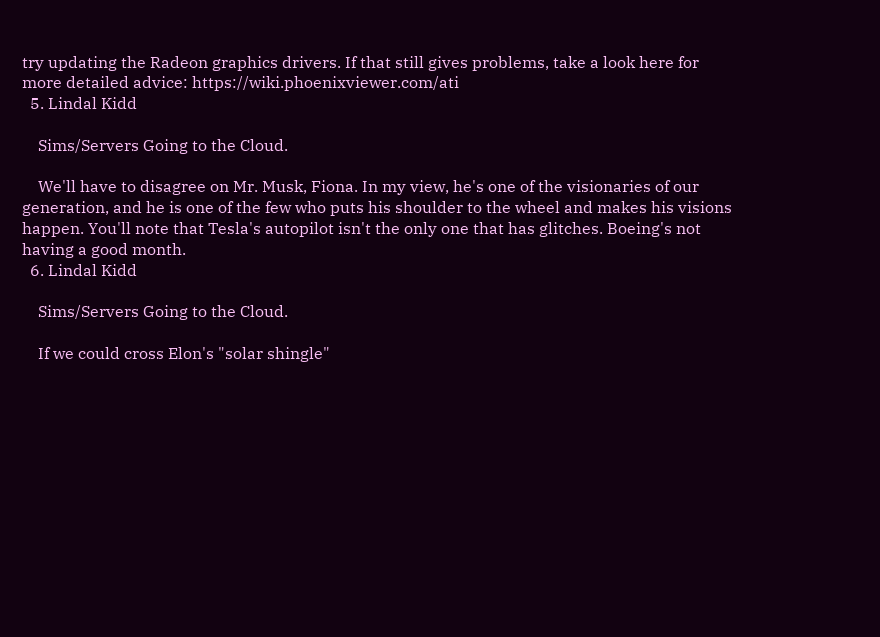try updating the Radeon graphics drivers. If that still gives problems, take a look here for more detailed advice: https://wiki.phoenixviewer.com/ati
  5. Lindal Kidd

    Sims/Servers Going to the Cloud.

    We'll have to disagree on Mr. Musk, Fiona. In my view, he's one of the visionaries of our generation, and he is one of the few who puts his shoulder to the wheel and makes his visions happen. You'll note that Tesla's autopilot isn't the only one that has glitches. Boeing's not having a good month.
  6. Lindal Kidd

    Sims/Servers Going to the Cloud.

    If we could cross Elon's "solar shingle"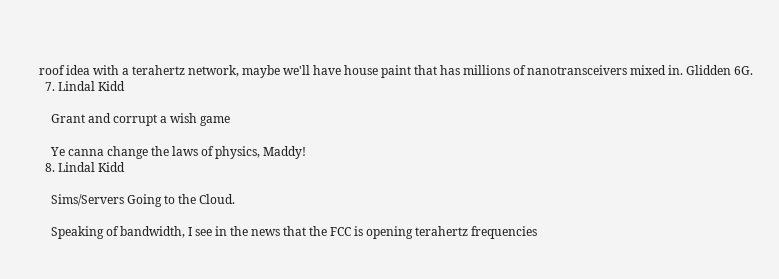roof idea with a terahertz network, maybe we'll have house paint that has millions of nanotransceivers mixed in. Glidden 6G.
  7. Lindal Kidd

    Grant and corrupt a wish game

    Ye canna change the laws of physics, Maddy!
  8. Lindal Kidd

    Sims/Servers Going to the Cloud.

    Speaking of bandwidth, I see in the news that the FCC is opening terahertz frequencies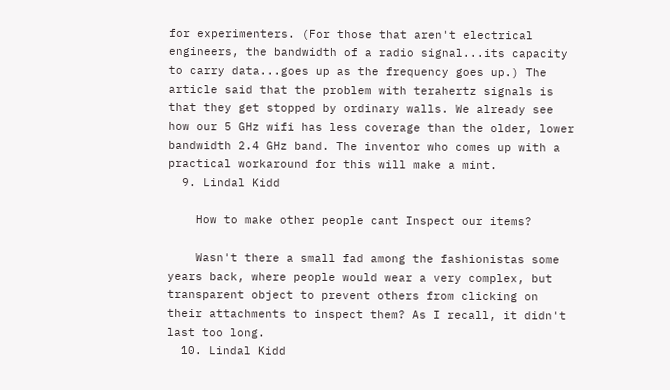for experimenters. (For those that aren't electrical engineers, the bandwidth of a radio signal...its capacity to carry data...goes up as the frequency goes up.) The article said that the problem with terahertz signals is that they get stopped by ordinary walls. We already see how our 5 GHz wifi has less coverage than the older, lower bandwidth 2.4 GHz band. The inventor who comes up with a practical workaround for this will make a mint.
  9. Lindal Kidd

    How to make other people cant Inspect our items?

    Wasn't there a small fad among the fashionistas some years back, where people would wear a very complex, but transparent object to prevent others from clicking on their attachments to inspect them? As I recall, it didn't last too long.
  10. Lindal Kidd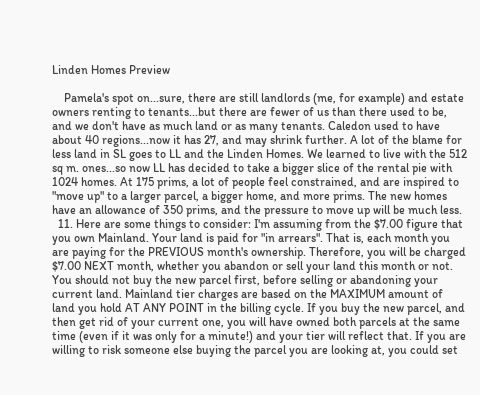Linden Homes Preview

    Pamela's spot on...sure, there are still landlords (me, for example) and estate owners renting to tenants...but there are fewer of us than there used to be, and we don't have as much land or as many tenants. Caledon used to have about 40 regions...now it has 27, and may shrink further. A lot of the blame for less land in SL goes to LL and the Linden Homes. We learned to live with the 512 sq m. ones...so now LL has decided to take a bigger slice of the rental pie with 1024 homes. At 175 prims, a lot of people feel constrained, and are inspired to "move up" to a larger parcel, a bigger home, and more prims. The new homes have an allowance of 350 prims, and the pressure to move up will be much less.
  11. Here are some things to consider: I'm assuming from the $7.00 figure that you own Mainland. Your land is paid for "in arrears". That is, each month you are paying for the PREVIOUS month's ownership. Therefore, you will be charged $7.00 NEXT month, whether you abandon or sell your land this month or not. You should not buy the new parcel first, before selling or abandoning your current land. Mainland tier charges are based on the MAXIMUM amount of land you hold AT ANY POINT in the billing cycle. If you buy the new parcel, and then get rid of your current one, you will have owned both parcels at the same time (even if it was only for a minute!) and your tier will reflect that. If you are willing to risk someone else buying the parcel you are looking at, you could set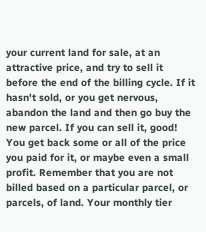your current land for sale, at an attractive price, and try to sell it before the end of the billing cycle. If it hasn't sold, or you get nervous, abandon the land and then go buy the new parcel. If you can sell it, good! You get back some or all of the price you paid for it, or maybe even a small profit. Remember that you are not billed based on a particular parcel, or parcels, of land. Your monthly tier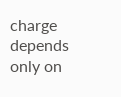charge depends only on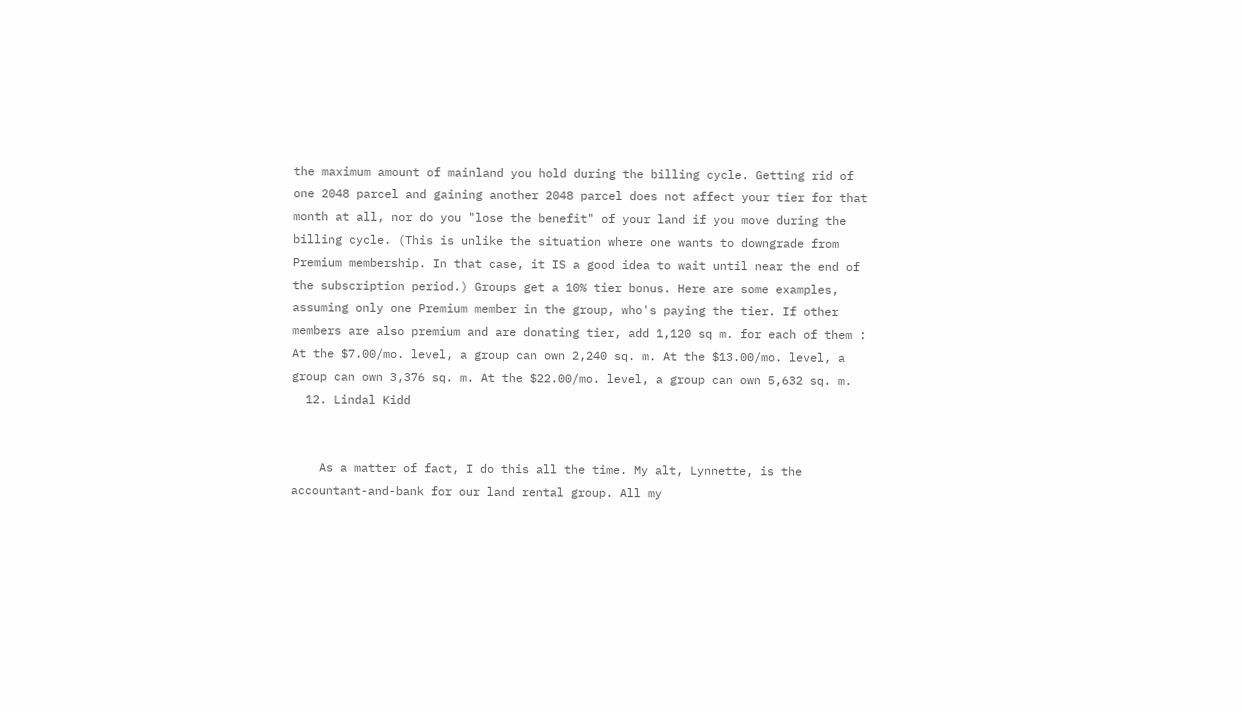the maximum amount of mainland you hold during the billing cycle. Getting rid of one 2048 parcel and gaining another 2048 parcel does not affect your tier for that month at all, nor do you "lose the benefit" of your land if you move during the billing cycle. (This is unlike the situation where one wants to downgrade from Premium membership. In that case, it IS a good idea to wait until near the end of the subscription period.) Groups get a 10% tier bonus. Here are some examples, assuming only one Premium member in the group, who's paying the tier. If other members are also premium and are donating tier, add 1,120 sq m. for each of them : At the $7.00/mo. level, a group can own 2,240 sq. m. At the $13.00/mo. level, a group can own 3,376 sq. m. At the $22.00/mo. level, a group can own 5,632 sq. m.
  12. Lindal Kidd


    As a matter of fact, I do this all the time. My alt, Lynnette, is the accountant-and-bank for our land rental group. All my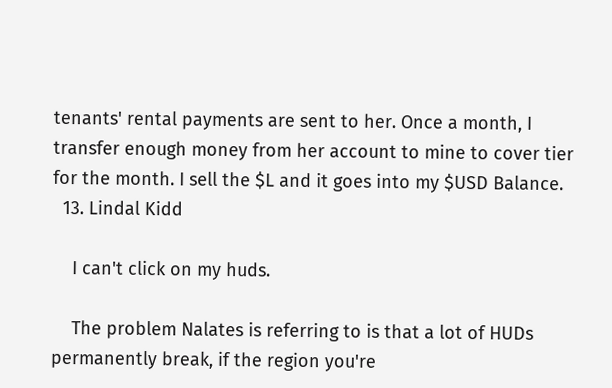tenants' rental payments are sent to her. Once a month, I transfer enough money from her account to mine to cover tier for the month. I sell the $L and it goes into my $USD Balance.
  13. Lindal Kidd

    I can't click on my huds.

    The problem Nalates is referring to is that a lot of HUDs permanently break, if the region you're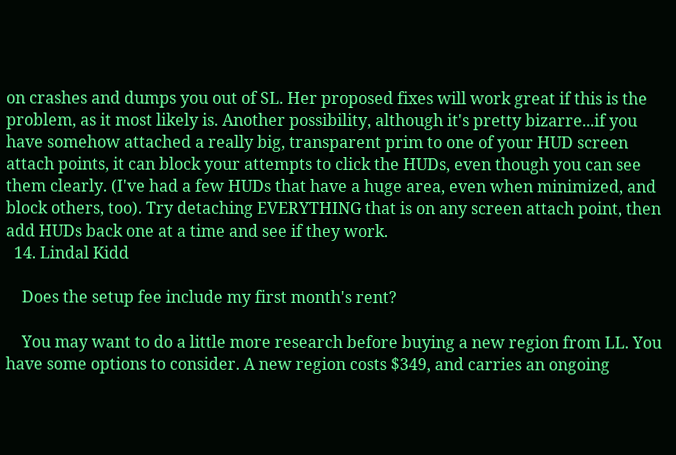on crashes and dumps you out of SL. Her proposed fixes will work great if this is the problem, as it most likely is. Another possibility, although it's pretty bizarre...if you have somehow attached a really big, transparent prim to one of your HUD screen attach points, it can block your attempts to click the HUDs, even though you can see them clearly. (I've had a few HUDs that have a huge area, even when minimized, and block others, too). Try detaching EVERYTHING that is on any screen attach point, then add HUDs back one at a time and see if they work.
  14. Lindal Kidd

    Does the setup fee include my first month's rent?

    You may want to do a little more research before buying a new region from LL. You have some options to consider. A new region costs $349, and carries an ongoing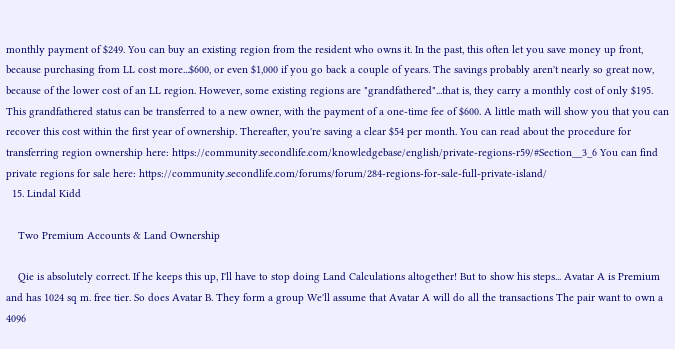monthly payment of $249. You can buy an existing region from the resident who owns it. In the past, this often let you save money up front, because purchasing from LL cost more...$600, or even $1,000 if you go back a couple of years. The savings probably aren't nearly so great now, because of the lower cost of an LL region. However, some existing regions are "grandfathered"...that is, they carry a monthly cost of only $195. This grandfathered status can be transferred to a new owner, with the payment of a one-time fee of $600. A little math will show you that you can recover this cost within the first year of ownership. Thereafter, you're saving a clear $54 per month. You can read about the procedure for transferring region ownership here: https://community.secondlife.com/knowledgebase/english/private-regions-r59/#Section__3_6 You can find private regions for sale here: https://community.secondlife.com/forums/forum/284-regions-for-sale-full-private-island/
  15. Lindal Kidd

    Two Premium Accounts & Land Ownership

    Qie is absolutely correct. If he keeps this up, I'll have to stop doing Land Calculations altogether! But to show his steps... Avatar A is Premium and has 1024 sq m. free tier. So does Avatar B. They form a group We'll assume that Avatar A will do all the transactions The pair want to own a 4096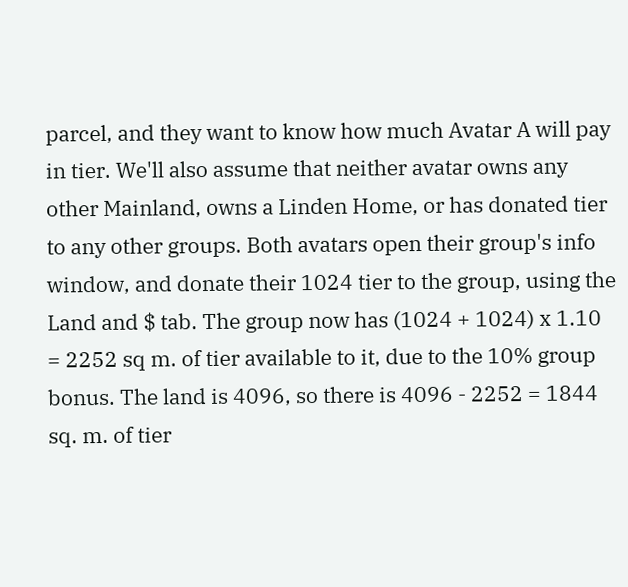parcel, and they want to know how much Avatar A will pay in tier. We'll also assume that neither avatar owns any other Mainland, owns a Linden Home, or has donated tier to any other groups. Both avatars open their group's info window, and donate their 1024 tier to the group, using the Land and $ tab. The group now has (1024 + 1024) x 1.10 = 2252 sq m. of tier available to it, due to the 10% group bonus. The land is 4096, so there is 4096 - 2252 = 1844 sq. m. of tier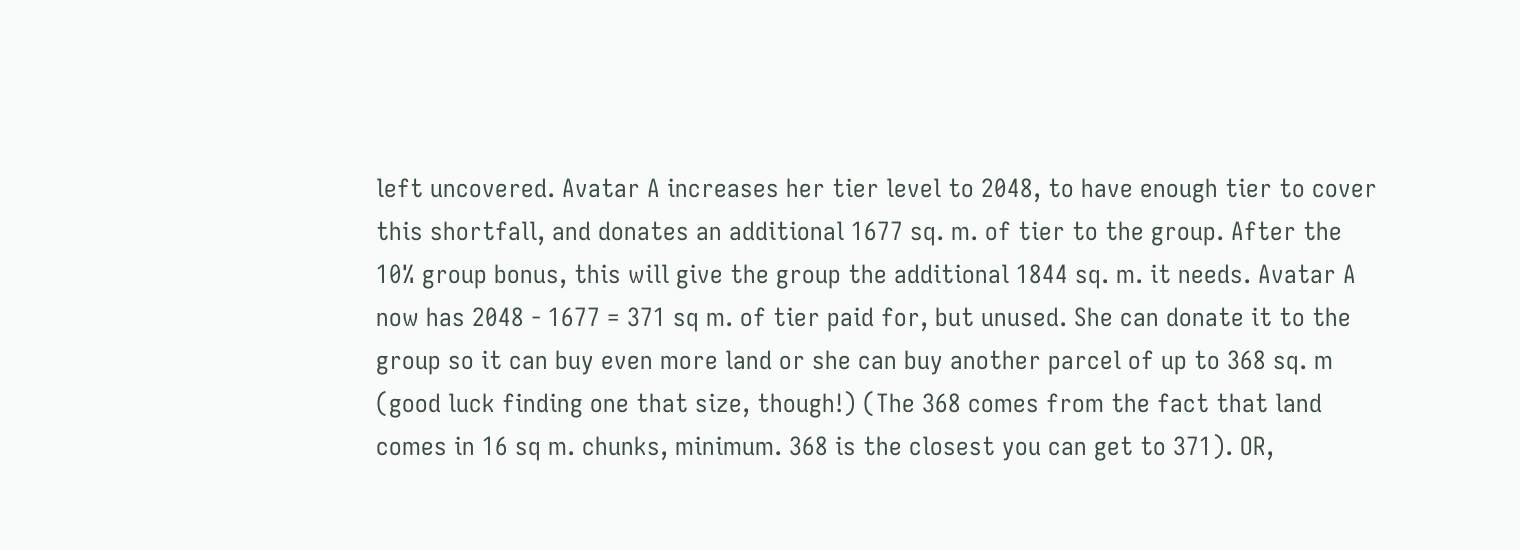left uncovered. Avatar A increases her tier level to 2048, to have enough tier to cover this shortfall, and donates an additional 1677 sq. m. of tier to the group. After the 10% group bonus, this will give the group the additional 1844 sq. m. it needs. Avatar A now has 2048 - 1677 = 371 sq m. of tier paid for, but unused. She can donate it to the group so it can buy even more land or she can buy another parcel of up to 368 sq. m (good luck finding one that size, though!) (The 368 comes from the fact that land comes in 16 sq m. chunks, minimum. 368 is the closest you can get to 371). OR,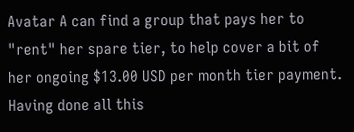Avatar A can find a group that pays her to "rent" her spare tier, to help cover a bit of her ongoing $13.00 USD per month tier payment. Having done all this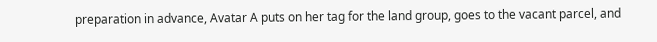preparation in advance, Avatar A puts on her tag for the land group, goes to the vacant parcel, and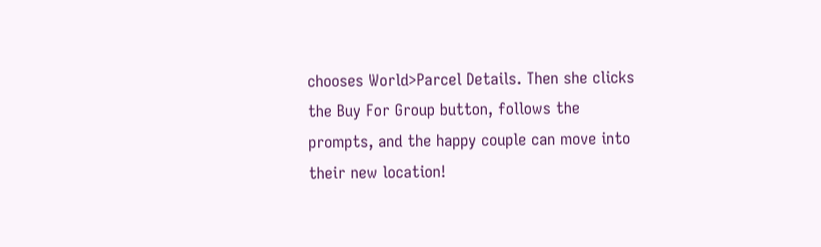chooses World>Parcel Details. Then she clicks the Buy For Group button, follows the prompts, and the happy couple can move into their new location!